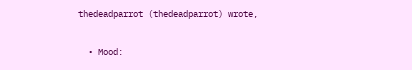thedeadparrot (thedeadparrot) wrote,

  • Mood: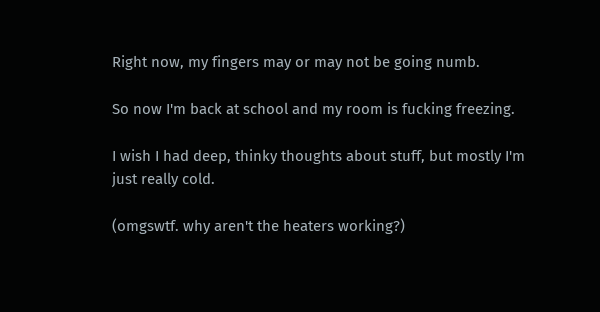Right now, my fingers may or may not be going numb.

So now I'm back at school and my room is fucking freezing.

I wish I had deep, thinky thoughts about stuff, but mostly I'm just really cold.

(omgswtf. why aren't the heaters working?)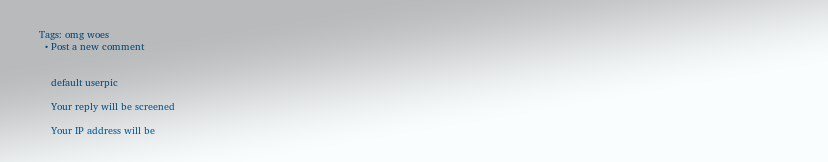Tags: omg woes
  • Post a new comment


    default userpic

    Your reply will be screened

    Your IP address will be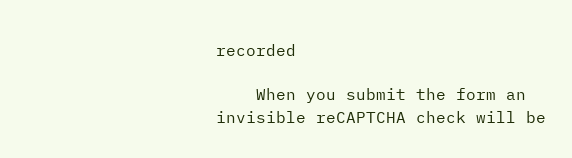recorded

    When you submit the form an invisible reCAPTCHA check will be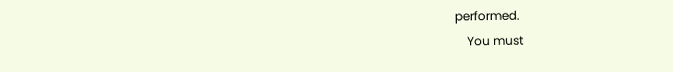performed.
    You must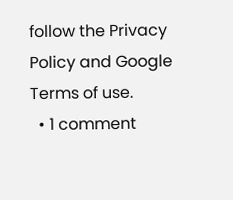follow the Privacy Policy and Google Terms of use.
  • 1 comment